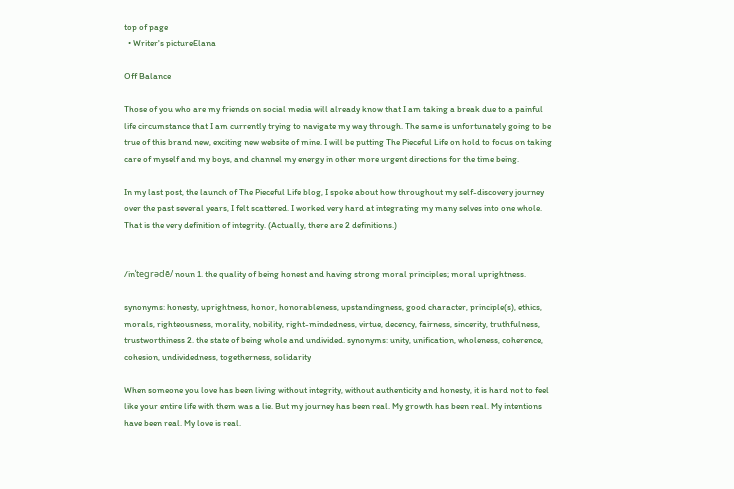top of page
  • Writer's pictureElana

Off Balance

Those of you who are my friends on social media will already know that I am taking a break due to a painful life circumstance that I am currently trying to navigate my way through. The same is unfortunately going to be true of this brand new, exciting new website of mine. I will be putting The Pieceful Life on hold to focus on taking care of myself and my boys, and channel my energy in other more urgent directions for the time being.

In my last post, the launch of The Pieceful Life blog, I spoke about how throughout my self-discovery journey over the past several years, I felt scattered. I worked very hard at integrating my many selves into one whole. That is the very definition of integrity. (Actually, there are 2 definitions.)


/inˈteɡrədē/ noun 1. the quality of being honest and having strong moral principles; moral uprightness.

synonyms: honesty, uprightness, honor, honorableness, upstandingness, good character, principle(s), ethics, morals, righteousness, morality, nobility, right-mindedness, virtue, decency, fairness, sincerity, truthfulness, trustworthiness 2. the state of being whole and undivided. synonyms: unity, unification, wholeness, coherence, cohesion, undividedness, togetherness, solidarity

When someone you love has been living without integrity, without authenticity and honesty, it is hard not to feel like your entire life with them was a lie. But my journey has been real. My growth has been real. My intentions have been real. My love is real.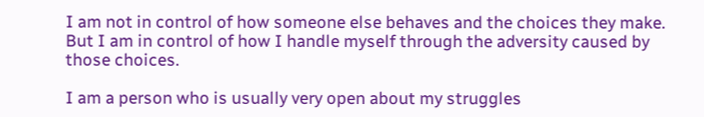I am not in control of how someone else behaves and the choices they make. But I am in control of how I handle myself through the adversity caused by those choices.

I am a person who is usually very open about my struggles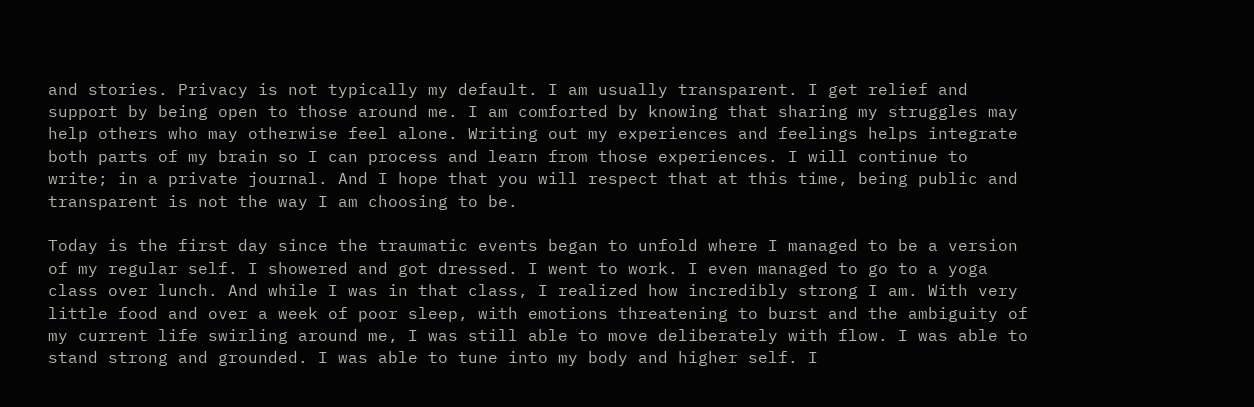and stories. Privacy is not typically my default. I am usually transparent. I get relief and support by being open to those around me. I am comforted by knowing that sharing my struggles may help others who may otherwise feel alone. Writing out my experiences and feelings helps integrate both parts of my brain so I can process and learn from those experiences. I will continue to write; in a private journal. And I hope that you will respect that at this time, being public and transparent is not the way I am choosing to be.

Today is the first day since the traumatic events began to unfold where I managed to be a version of my regular self. I showered and got dressed. I went to work. I even managed to go to a yoga class over lunch. And while I was in that class, I realized how incredibly strong I am. With very little food and over a week of poor sleep, with emotions threatening to burst and the ambiguity of my current life swirling around me, I was still able to move deliberately with flow. I was able to stand strong and grounded. I was able to tune into my body and higher self. I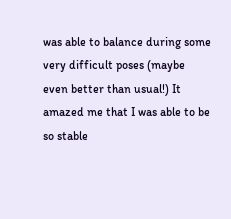was able to balance during some very difficult poses (maybe even better than usual!) It amazed me that I was able to be so stable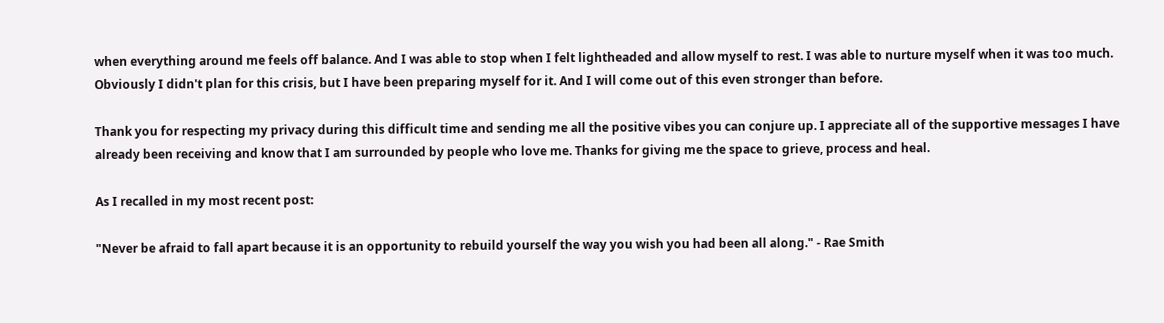when everything around me feels off balance. And I was able to stop when I felt lightheaded and allow myself to rest. I was able to nurture myself when it was too much. Obviously I didn't plan for this crisis, but I have been preparing myself for it. And I will come out of this even stronger than before.

Thank you for respecting my privacy during this difficult time and sending me all the positive vibes you can conjure up. I appreciate all of the supportive messages I have already been receiving and know that I am surrounded by people who love me. Thanks for giving me the space to grieve, process and heal.

As I recalled in my most recent post:

"Never be afraid to fall apart because it is an opportunity to rebuild yourself the way you wish you had been all along." - Rae Smith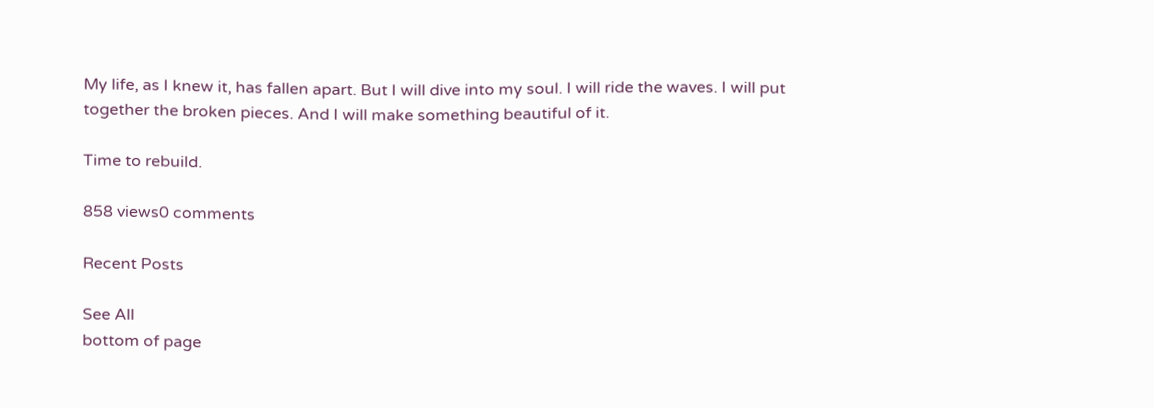My life, as I knew it, has fallen apart. But I will dive into my soul. I will ride the waves. I will put together the broken pieces. And I will make something beautiful of it.

Time to rebuild.

858 views0 comments

Recent Posts

See All
bottom of page